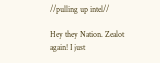//pulling up intel//

Hey they Nation. Zealot again! I just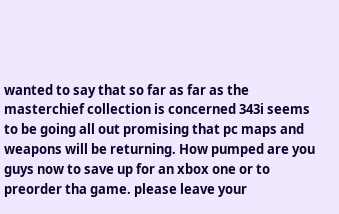wanted to say that so far as far as the masterchief collection is concerned 343i seems to be going all out promising that pc maps and weapons will be returning. How pumped are you guys now to save up for an xbox one or to preorder tha game. please leave your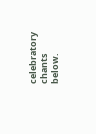celebratory chants below.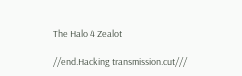The Halo 4 Zealot

//end.Hacking transmission.cut///